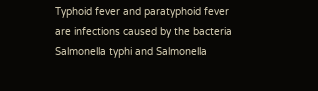Typhoid fever and paratyphoid fever are infections caused by the bacteria Salmonella typhi and Salmonella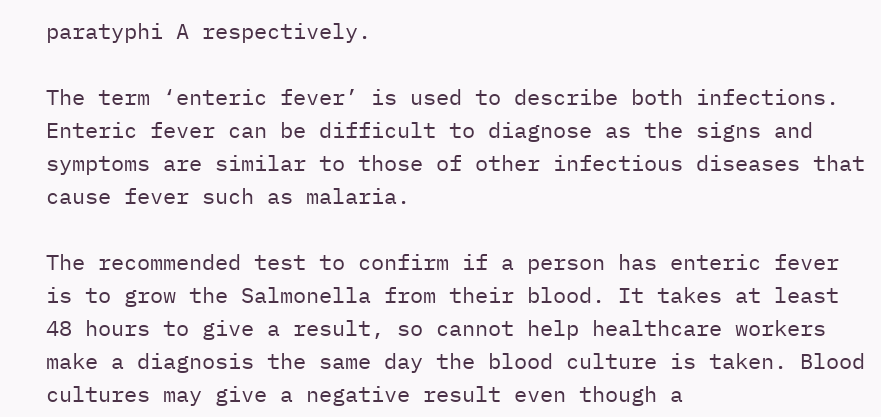paratyphi A respectively.

The term ‘enteric fever’ is used to describe both infections. Enteric fever can be difficult to diagnose as the signs and symptoms are similar to those of other infectious diseases that cause fever such as malaria.

The recommended test to confirm if a person has enteric fever is to grow the Salmonella from their blood. It takes at least 48 hours to give a result, so cannot help healthcare workers make a diagnosis the same day the blood culture is taken. Blood cultures may give a negative result even though a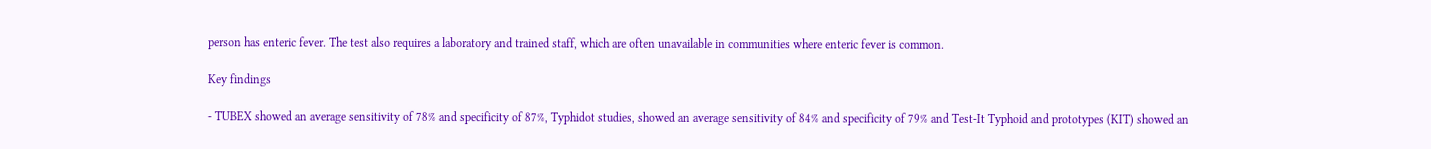person has enteric fever. The test also requires a laboratory and trained staff, which are often unavailable in communities where enteric fever is common.

Key findings

- TUBEX showed an average sensitivity of 78% and specificity of 87%, Typhidot studies, showed an average sensitivity of 84% and specificity of 79% and Test-It Typhoid and prototypes (KIT) showed an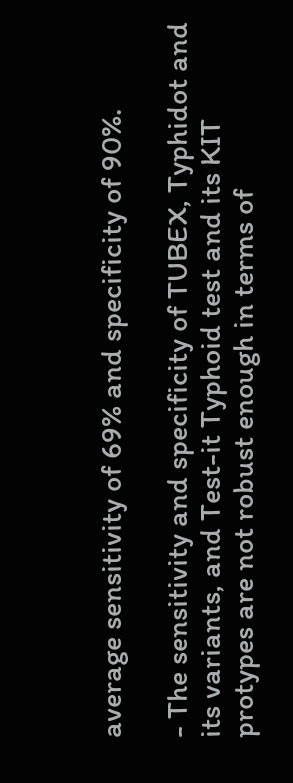average sensitivity of 69% and specificity of 90%.

- The sensitivity and specificity of TUBEX, Typhidot and its variants, and Test-it Typhoid test and its KIT protypes are not robust enough in terms of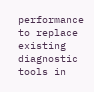performance to replace existing diagnostic tools in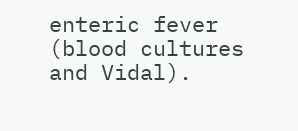enteric fever (blood cultures and Vidal).